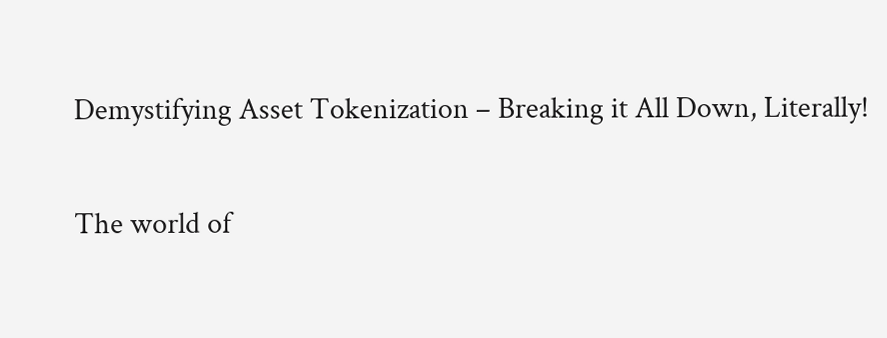Demystifying Asset Tokenization – Breaking it All Down, Literally!

The world of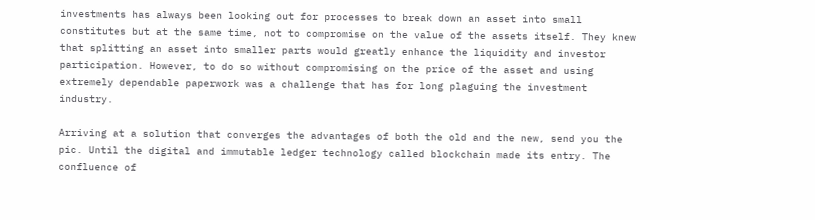investments has always been looking out for processes to break down an asset into small constitutes but at the same time, not to compromise on the value of the assets itself. They knew that splitting an asset into smaller parts would greatly enhance the liquidity and investor participation. However, to do so without compromising on the price of the asset and using extremely dependable paperwork was a challenge that has for long plaguing the investment industry.

Arriving at a solution that converges the advantages of both the old and the new, send you the pic. Until the digital and immutable ledger technology called blockchain made its entry. The confluence of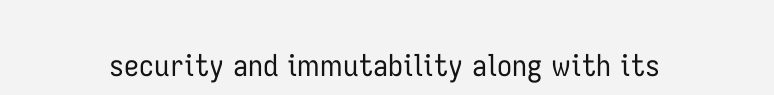security and immutability along with its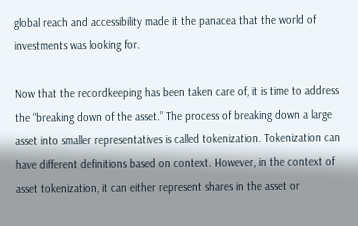global reach and accessibility made it the panacea that the world of investments was looking for.

Now that the recordkeeping has been taken care of, it is time to address the “breaking down of the asset.” The process of breaking down a large asset into smaller representatives is called tokenization. Tokenization can have different definitions based on context. However, in the context of asset tokenization, it can either represent shares in the asset or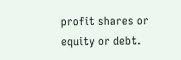profit shares or equity or debt.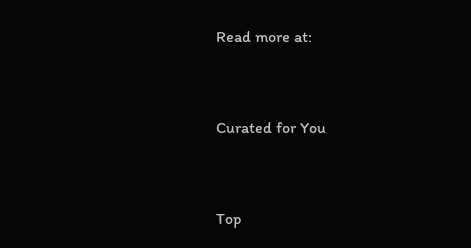Read more at:


Curated for You


Top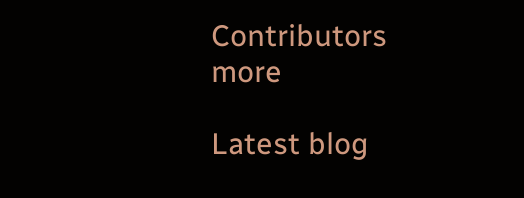Contributors more

Latest blog